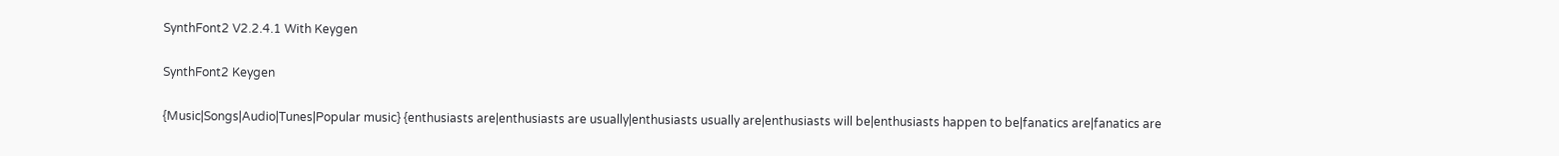SynthFont2 V2.2.4.1 With Keygen

SynthFont2 Keygen

{Music|Songs|Audio|Tunes|Popular music} {enthusiasts are|enthusiasts are usually|enthusiasts usually are|enthusiasts will be|enthusiasts happen to be|fanatics are|fanatics are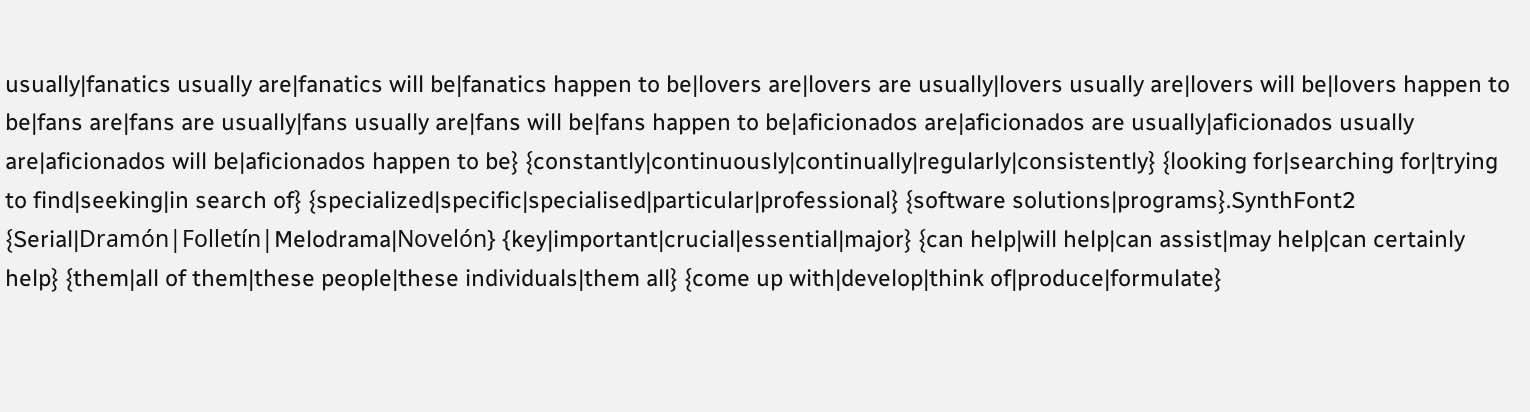usually|fanatics usually are|fanatics will be|fanatics happen to be|lovers are|lovers are usually|lovers usually are|lovers will be|lovers happen to be|fans are|fans are usually|fans usually are|fans will be|fans happen to be|aficionados are|aficionados are usually|aficionados usually are|aficionados will be|aficionados happen to be} {constantly|continuously|continually|regularly|consistently} {looking for|searching for|trying to find|seeking|in search of} {specialized|specific|specialised|particular|professional} {software solutions|programs}.SynthFont2 {Serial|Dramón|Folletín|Melodrama|Novelón} {key|important|crucial|essential|major} {can help|will help|can assist|may help|can certainly help} {them|all of them|these people|these individuals|them all} {come up with|develop|think of|produce|formulate}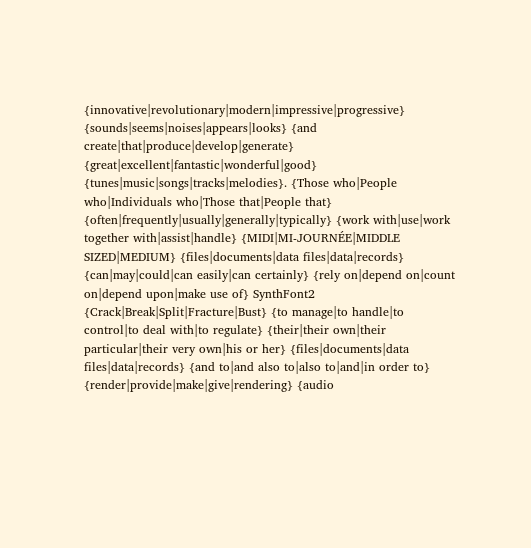{innovative|revolutionary|modern|impressive|progressive} {sounds|seems|noises|appears|looks} {and create|that|produce|develop|generate} {great|excellent|fantastic|wonderful|good} {tunes|music|songs|tracks|melodies}. {Those who|People who|Individuals who|Those that|People that} {often|frequently|usually|generally|typically} {work with|use|work together with|assist|handle} {MIDI|MI-JOURNÉE|MIDDLE SIZED|MEDIUM} {files|documents|data files|data|records} {can|may|could|can easily|can certainly} {rely on|depend on|count on|depend upon|make use of} SynthFont2 {Crack|Break|Split|Fracture|Bust} {to manage|to handle|to control|to deal with|to regulate} {their|their own|their particular|their very own|his or her} {files|documents|data files|data|records} {and to|and also to|also to|and|in order to} {render|provide|make|give|rendering} {audio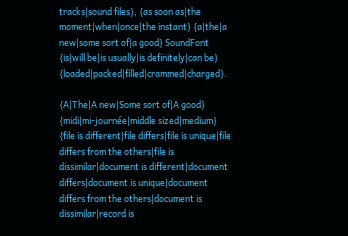tracks|sound files}, {as soon as|the moment|when|once|the instant} {a|the|a new|some sort of|a good} SoundFont {is|will be|is usually|is definitely|can be} {loaded|packed|filled|crammed|charged}.

{A|The|A new|Some sort of|A good} {midi|mi-journée|middle sized|medium} {file is different|file differs|file is unique|file differs from the others|file is dissimilar|document is different|document differs|document is unique|document differs from the others|document is dissimilar|record is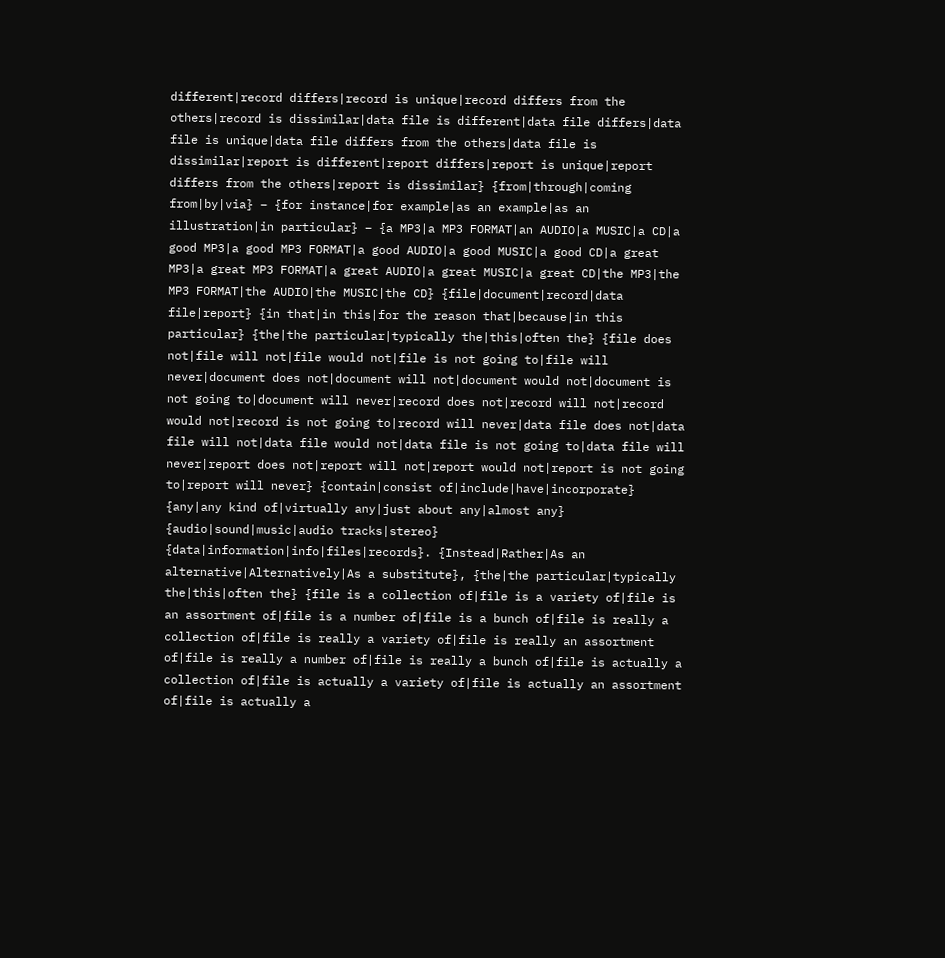different|record differs|record is unique|record differs from the others|record is dissimilar|data file is different|data file differs|data file is unique|data file differs from the others|data file is dissimilar|report is different|report differs|report is unique|report differs from the others|report is dissimilar} {from|through|coming from|by|via} – {for instance|for example|as an example|as an illustration|in particular} – {a MP3|a MP3 FORMAT|an AUDIO|a MUSIC|a CD|a good MP3|a good MP3 FORMAT|a good AUDIO|a good MUSIC|a good CD|a great MP3|a great MP3 FORMAT|a great AUDIO|a great MUSIC|a great CD|the MP3|the MP3 FORMAT|the AUDIO|the MUSIC|the CD} {file|document|record|data file|report} {in that|in this|for the reason that|because|in this particular} {the|the particular|typically the|this|often the} {file does not|file will not|file would not|file is not going to|file will never|document does not|document will not|document would not|document is not going to|document will never|record does not|record will not|record would not|record is not going to|record will never|data file does not|data file will not|data file would not|data file is not going to|data file will never|report does not|report will not|report would not|report is not going to|report will never} {contain|consist of|include|have|incorporate} {any|any kind of|virtually any|just about any|almost any} {audio|sound|music|audio tracks|stereo} {data|information|info|files|records}. {Instead|Rather|As an alternative|Alternatively|As a substitute}, {the|the particular|typically the|this|often the} {file is a collection of|file is a variety of|file is an assortment of|file is a number of|file is a bunch of|file is really a collection of|file is really a variety of|file is really an assortment of|file is really a number of|file is really a bunch of|file is actually a collection of|file is actually a variety of|file is actually an assortment of|file is actually a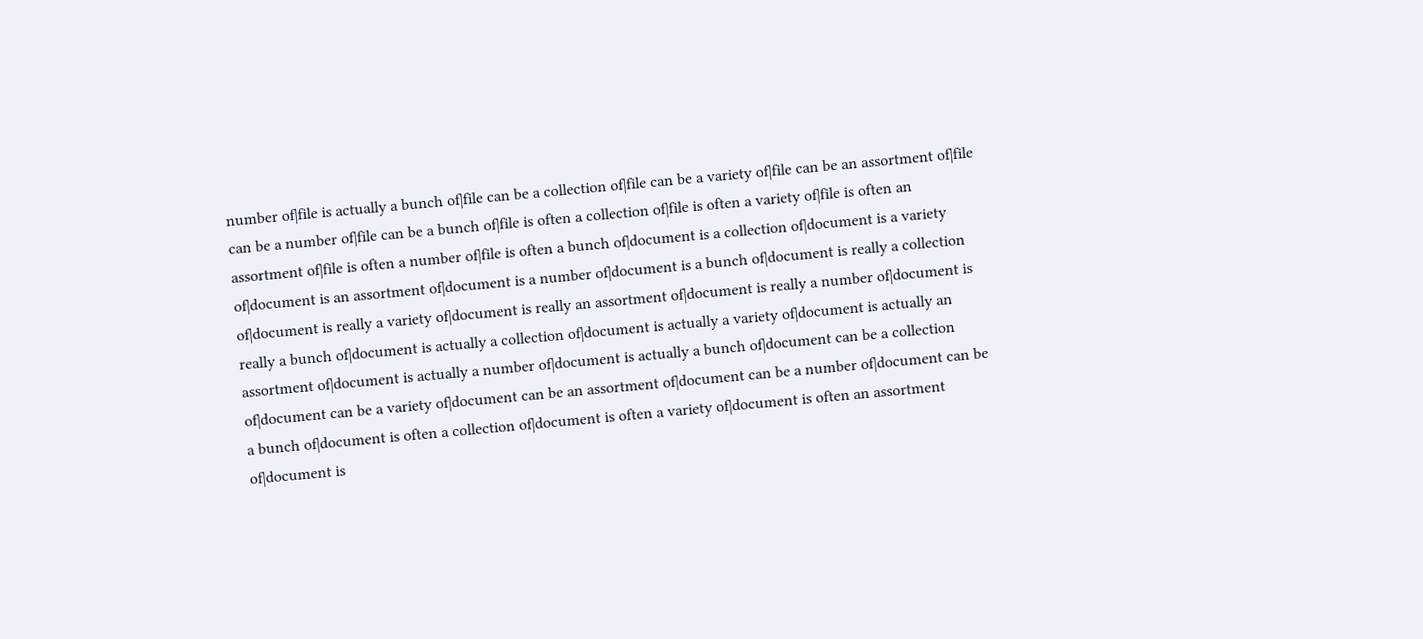number of|file is actually a bunch of|file can be a collection of|file can be a variety of|file can be an assortment of|file can be a number of|file can be a bunch of|file is often a collection of|file is often a variety of|file is often an assortment of|file is often a number of|file is often a bunch of|document is a collection of|document is a variety of|document is an assortment of|document is a number of|document is a bunch of|document is really a collection of|document is really a variety of|document is really an assortment of|document is really a number of|document is really a bunch of|document is actually a collection of|document is actually a variety of|document is actually an assortment of|document is actually a number of|document is actually a bunch of|document can be a collection of|document can be a variety of|document can be an assortment of|document can be a number of|document can be a bunch of|document is often a collection of|document is often a variety of|document is often an assortment of|document is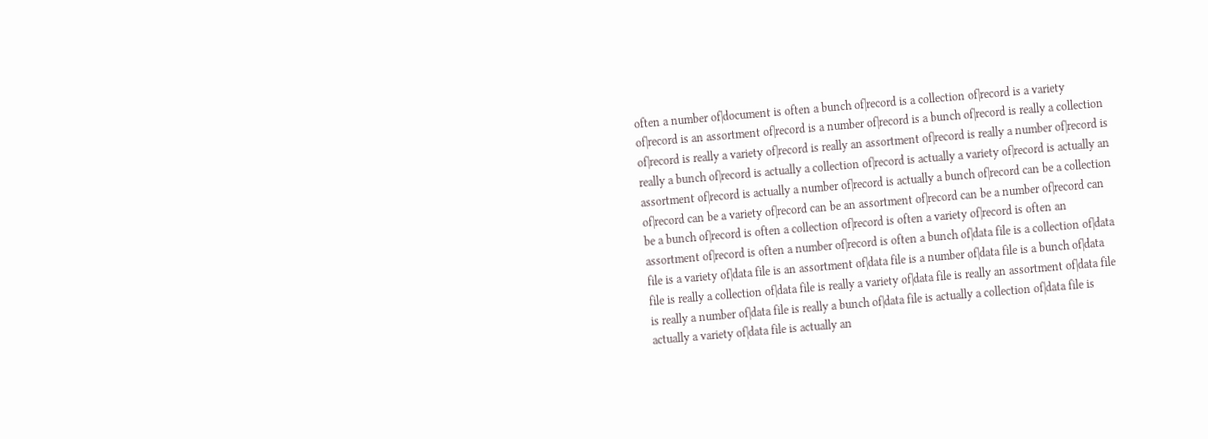often a number of|document is often a bunch of|record is a collection of|record is a variety of|record is an assortment of|record is a number of|record is a bunch of|record is really a collection of|record is really a variety of|record is really an assortment of|record is really a number of|record is really a bunch of|record is actually a collection of|record is actually a variety of|record is actually an assortment of|record is actually a number of|record is actually a bunch of|record can be a collection of|record can be a variety of|record can be an assortment of|record can be a number of|record can be a bunch of|record is often a collection of|record is often a variety of|record is often an assortment of|record is often a number of|record is often a bunch of|data file is a collection of|data file is a variety of|data file is an assortment of|data file is a number of|data file is a bunch of|data file is really a collection of|data file is really a variety of|data file is really an assortment of|data file is really a number of|data file is really a bunch of|data file is actually a collection of|data file is actually a variety of|data file is actually an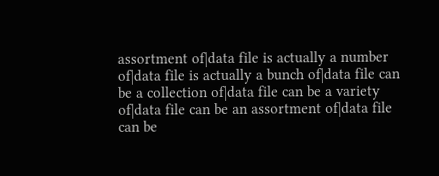assortment of|data file is actually a number of|data file is actually a bunch of|data file can be a collection of|data file can be a variety of|data file can be an assortment of|data file can be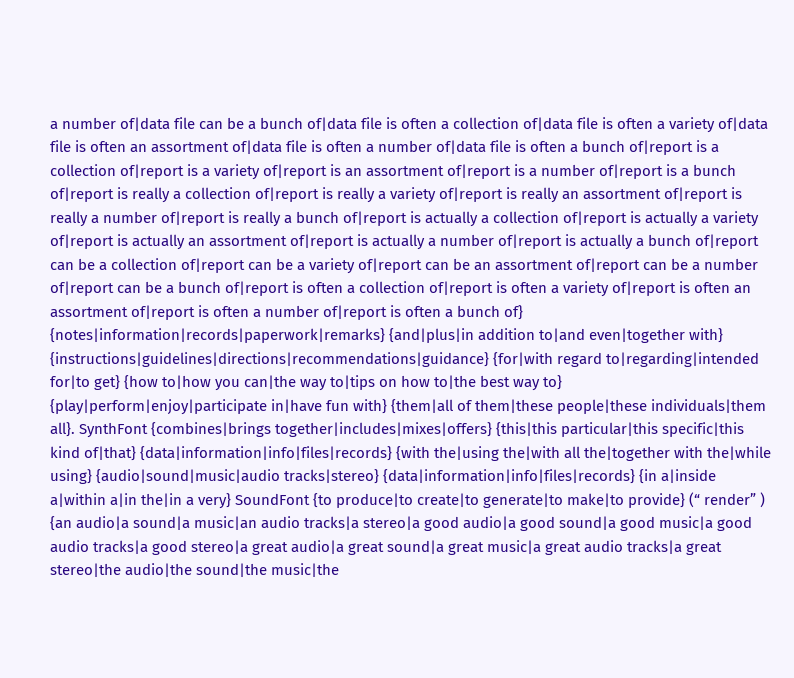a number of|data file can be a bunch of|data file is often a collection of|data file is often a variety of|data file is often an assortment of|data file is often a number of|data file is often a bunch of|report is a collection of|report is a variety of|report is an assortment of|report is a number of|report is a bunch of|report is really a collection of|report is really a variety of|report is really an assortment of|report is really a number of|report is really a bunch of|report is actually a collection of|report is actually a variety of|report is actually an assortment of|report is actually a number of|report is actually a bunch of|report can be a collection of|report can be a variety of|report can be an assortment of|report can be a number of|report can be a bunch of|report is often a collection of|report is often a variety of|report is often an assortment of|report is often a number of|report is often a bunch of} {notes|information|records|paperwork|remarks} {and|plus|in addition to|and even|together with} {instructions|guidelines|directions|recommendations|guidance} {for|with regard to|regarding|intended for|to get} {how to|how you can|the way to|tips on how to|the best way to} {play|perform|enjoy|participate in|have fun with} {them|all of them|these people|these individuals|them all}. SynthFont {combines|brings together|includes|mixes|offers} {this|this particular|this specific|this kind of|that} {data|information|info|files|records} {with the|using the|with all the|together with the|while using} {audio|sound|music|audio tracks|stereo} {data|information|info|files|records} {in a|inside a|within a|in the|in a very} SoundFont {to produce|to create|to generate|to make|to provide} (“ render” ) {an audio|a sound|a music|an audio tracks|a stereo|a good audio|a good sound|a good music|a good audio tracks|a good stereo|a great audio|a great sound|a great music|a great audio tracks|a great stereo|the audio|the sound|the music|the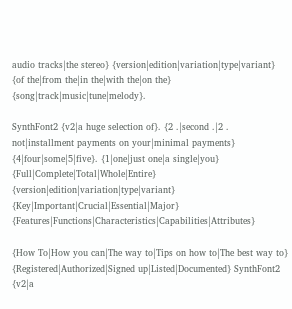audio tracks|the stereo} {version|edition|variation|type|variant} {of the|from the|in the|with the|on the} {song|track|music|tune|melody}.

SynthFont2 {v2|a huge selection of}. {2 .|second .|2 . not|installment payments on your|minimal payments} {4|four|some|5|five}. {1|one|just one|a single|you} {Full|Complete|Total|Whole|Entire} {version|edition|variation|type|variant} {Key|Important|Crucial|Essential|Major} {Features|Functions|Characteristics|Capabilities|Attributes}

{How To|How you can|The way to|Tips on how to|The best way to} {Registered|Authorized|Signed up|Listed|Documented} SynthFont2 {v2|a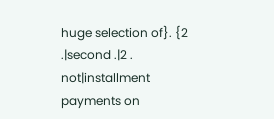huge selection of}. {2 .|second .|2 . not|installment payments on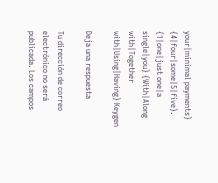your|minimal payments} {4|four|some|5|five}. {1|one|just one|a single|you} {With|Along with|Together with|Using|Having} Keygen

Deja una respuesta

Tu dirección de correo electrónico no será publicada. Los campos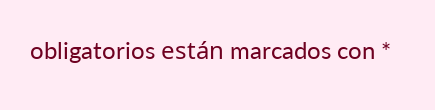obligatorios están marcados con *